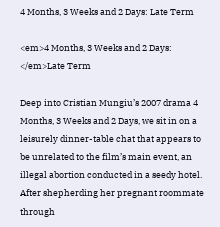4 Months, 3 Weeks and 2 Days: Late Term

<em>4 Months, 3 Weeks and 2 Days: </em>Late Term

Deep into Cristian Mungiu’s 2007 drama 4 Months, 3 Weeks and 2 Days, we sit in on a leisurely dinner-table chat that appears to be unrelated to the film’s main event, an illegal abortion conducted in a seedy hotel. After shepherding her pregnant roommate through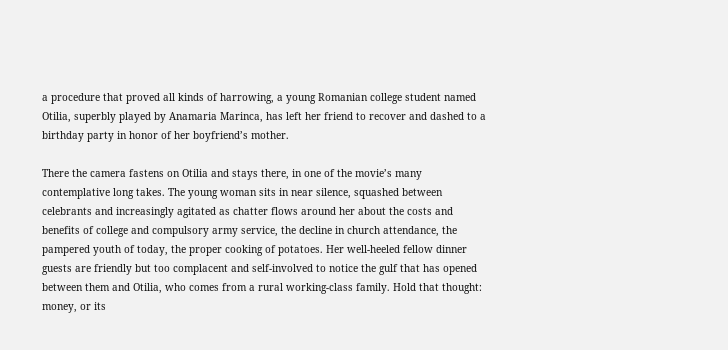a procedure that proved all kinds of harrowing, a young Romanian college student named Otilia, superbly played by Anamaria Marinca, has left her friend to recover and dashed to a birthday party in honor of her boyfriend’s mother.

There the camera fastens on Otilia and stays there, in one of the movie’s many contemplative long takes. The young woman sits in near silence, squashed between celebrants and increasingly agitated as chatter flows around her about the costs and benefits of college and compulsory army service, the decline in church attendance, the pampered youth of today, the proper cooking of potatoes. Her well-heeled fellow dinner guests are friendly but too complacent and self-involved to notice the gulf that has opened between them and Otilia, who comes from a rural working-class family. Hold that thought: money, or its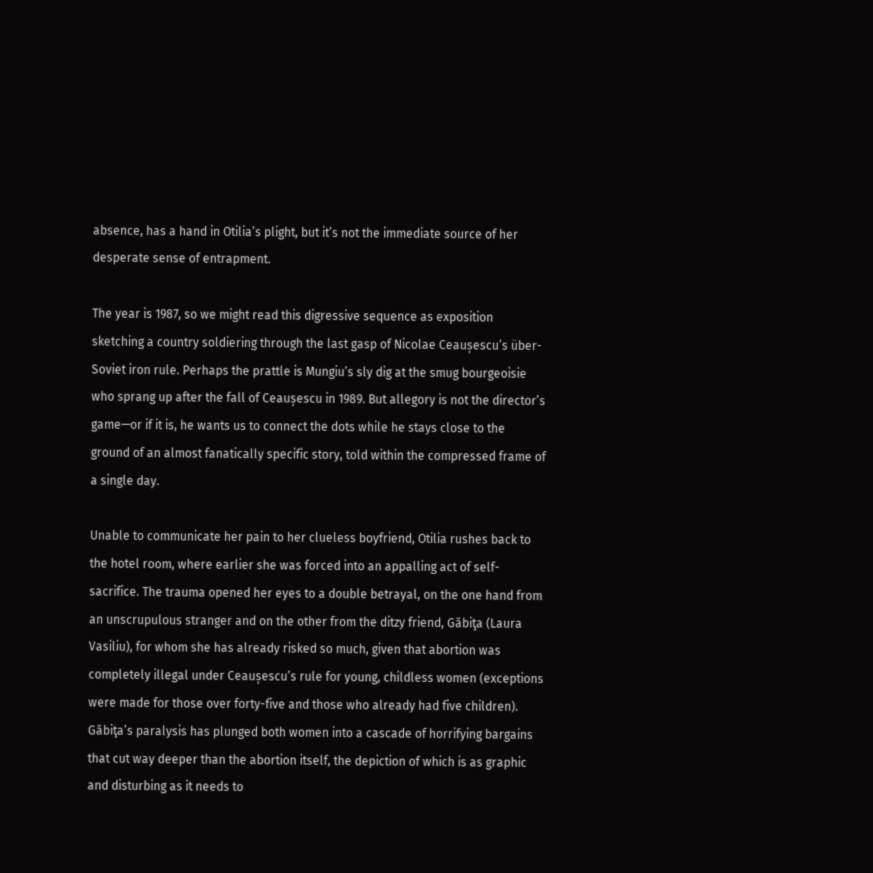absence, has a hand in Otilia’s plight, but it’s not the immediate source of her desperate sense of entrapment.

The year is 1987, so we might read this digressive sequence as exposition sketching a country soldiering through the last gasp of Nicolae Ceaușescu’s über-Soviet iron rule. Perhaps the prattle is Mungiu’s sly dig at the smug bourgeoisie who sprang up after the fall of Ceaușescu in 1989. But allegory is not the director’s game—or if it is, he wants us to connect the dots while he stays close to the ground of an almost fanatically specific story, told within the compressed frame of a single day.

Unable to communicate her pain to her clueless boyfriend, Otilia rushes back to the hotel room, where earlier she was forced into an appalling act of self-sacrifice. The trauma opened her eyes to a double betrayal, on the one hand from an unscrupulous stranger and on the other from the ditzy friend, Găbiţa (Laura Vasiliu), for whom she has already risked so much, given that abortion was completely illegal under Ceaușescu’s rule for young, childless women (exceptions were made for those over forty-five and those who already had five children). Găbiţa’s paralysis has plunged both women into a cascade of horrifying bargains that cut way deeper than the abortion itself, the depiction of which is as graphic and disturbing as it needs to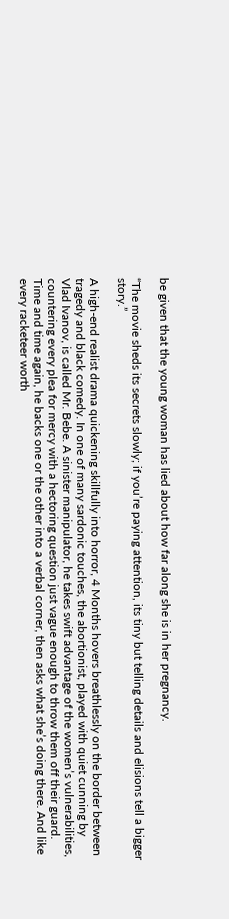be given that the young woman has lied about how far along she is in her pregnancy.

“The movie sheds its secrets slowly; if you’re paying attention, its tiny but telling details and elisions tell a bigger story.”

A high-end realist drama quickening skillfully into horror, 4 Months hovers breathlessly on the border between tragedy and black comedy. In one of many sardonic touches, the abortionist, played with quiet cunning by Vlad Ivanov, is called Mr. Bebe. A sinister manipulator, he takes swift advantage of the women’s vulnerabilities, countering every plea for mercy with a hectoring question just vague enough to throw them off their guard. Time and time again, he backs one or the other into a verbal corner, then asks what she’s doing there. And like every racketeer worth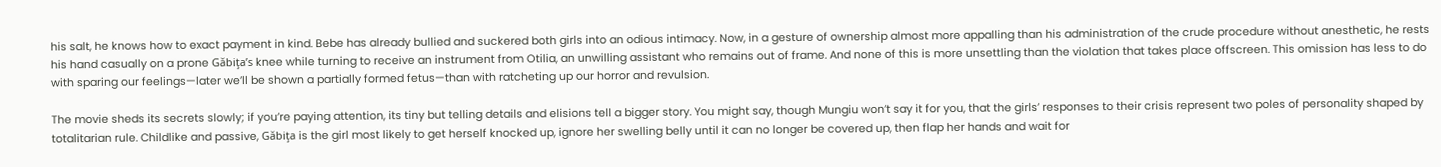his salt, he knows how to exact payment in kind. Bebe has already bullied and suckered both girls into an odious intimacy. Now, in a gesture of ownership almost more appalling than his administration of the crude procedure without anesthetic, he rests his hand casually on a prone Găbiţa’s knee while turning to receive an instrument from Otilia, an unwilling assistant who remains out of frame. And none of this is more unsettling than the violation that takes place offscreen. This omission has less to do with sparing our feelings—later we’ll be shown a partially formed fetus—than with ratcheting up our horror and revulsion.

The movie sheds its secrets slowly; if you’re paying attention, its tiny but telling details and elisions tell a bigger story. You might say, though Mungiu won’t say it for you, that the girls’ responses to their crisis represent two poles of personality shaped by totalitarian rule. Childlike and passive, Găbiţa is the girl most likely to get herself knocked up, ignore her swelling belly until it can no longer be covered up, then flap her hands and wait for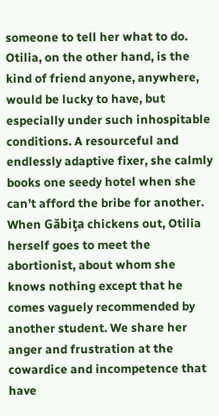someone to tell her what to do. Otilia, on the other hand, is the kind of friend anyone, anywhere, would be lucky to have, but especially under such inhospitable conditions. A resourceful and endlessly adaptive fixer, she calmly books one seedy hotel when she can’t afford the bribe for another. When Găbiţa chickens out, Otilia herself goes to meet the abortionist, about whom she knows nothing except that he comes vaguely recommended by another student. We share her anger and frustration at the cowardice and incompetence that have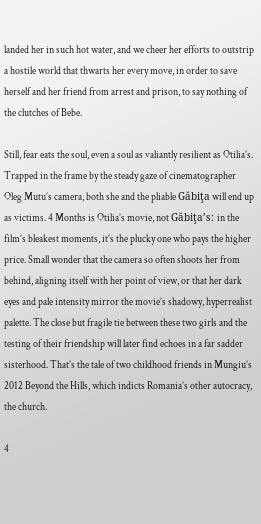landed her in such hot water, and we cheer her efforts to outstrip a hostile world that thwarts her every move, in order to save herself and her friend from arrest and prison, to say nothing of the clutches of Bebe.

Still, fear eats the soul, even a soul as valiantly resilient as Otilia’s. Trapped in the frame by the steady gaze of cinematographer Oleg Mutu’s camera, both she and the pliable Găbiţa will end up as victims. 4 Months is Otilia’s movie, not Găbiţa’s: in the film’s bleakest moments, it’s the plucky one who pays the higher price. Small wonder that the camera so often shoots her from behind, aligning itself with her point of view, or that her dark eyes and pale intensity mirror the movie’s shadowy, hyperrealist palette. The close but fragile tie between these two girls and the testing of their friendship will later find echoes in a far sadder sisterhood. That’s the tale of two childhood friends in Mungiu’s 2012 Beyond the Hills, which indicts Romania’s other autocracy, the church.

4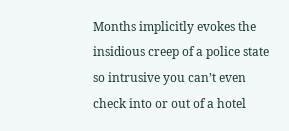Months implicitly evokes the insidious creep of a police state so intrusive you can’t even check into or out of a hotel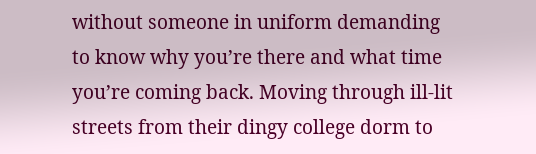without someone in uniform demanding to know why you’re there and what time you’re coming back. Moving through ill-lit streets from their dingy college dorm to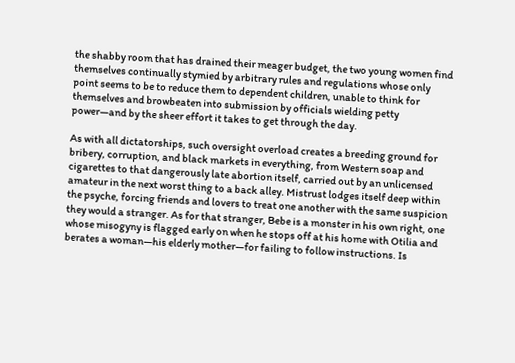the shabby room that has drained their meager budget, the two young women find themselves continually stymied by arbitrary rules and regulations whose only point seems to be to reduce them to dependent children, unable to think for themselves and browbeaten into submission by officials wielding petty power—and by the sheer effort it takes to get through the day.

As with all dictatorships, such oversight overload creates a breeding ground for bribery, corruption, and black markets in everything, from Western soap and cigarettes to that dangerously late abortion itself, carried out by an unlicensed amateur in the next worst thing to a back alley. Mistrust lodges itself deep within the psyche, forcing friends and lovers to treat one another with the same suspicion they would a stranger. As for that stranger, Bebe is a monster in his own right, one whose misogyny is flagged early on when he stops off at his home with Otilia and berates a woman—his elderly mother—for failing to follow instructions. Is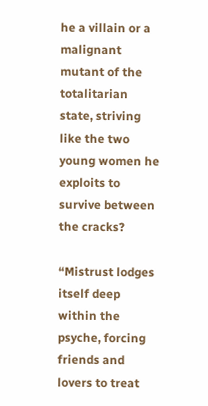he a villain or a malignant mutant of the totalitarian state, striving like the two young women he exploits to survive between the cracks?

“Mistrust lodges itself deep within the psyche, forcing friends and lovers to treat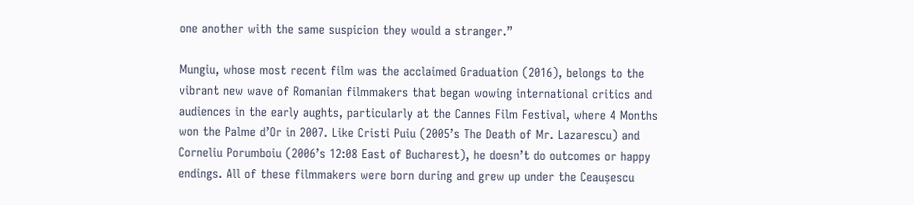one another with the same suspicion they would a stranger.”

Mungiu, whose most recent film was the acclaimed Graduation (2016), belongs to the vibrant new wave of Romanian filmmakers that began wowing international critics and audiences in the early aughts, particularly at the Cannes Film Festival, where 4 Months won the Palme d’Or in 2007. Like Cristi Puiu (2005’s The Death of Mr. Lazarescu) and Corneliu Porumboiu (2006’s 12:08 East of Bucharest), he doesn’t do outcomes or happy endings. All of these filmmakers were born during and grew up under the Ceaușescu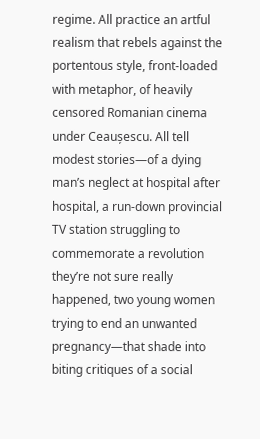regime. All practice an artful realism that rebels against the portentous style, front-loaded with metaphor, of heavily censored Romanian cinema under Ceaușescu. All tell modest stories—of a dying man’s neglect at hospital after hospital, a run-down provincial TV station struggling to commemorate a revolution they’re not sure really happened, two young women trying to end an unwanted pregnancy—that shade into biting critiques of a social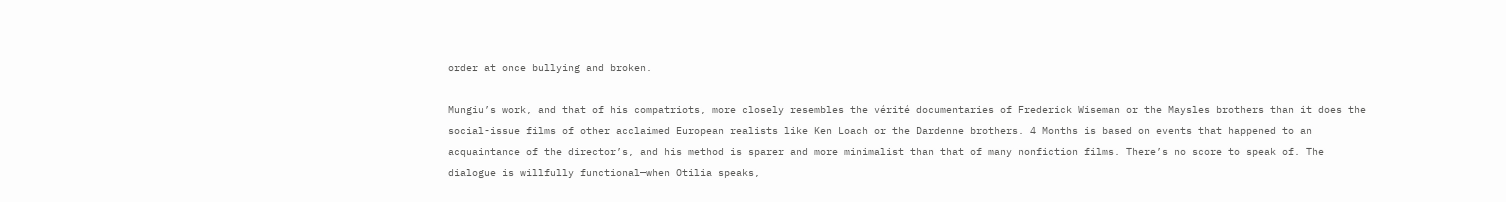order at once bullying and broken.

Mungiu’s work, and that of his compatriots, more closely resembles the vérité documentaries of Frederick Wiseman or the Maysles brothers than it does the social-issue films of other acclaimed European realists like Ken Loach or the Dardenne brothers. 4 Months is based on events that happened to an acquaintance of the director’s, and his method is sparer and more minimalist than that of many nonfiction films. There’s no score to speak of. The dialogue is willfully functional—when Otilia speaks,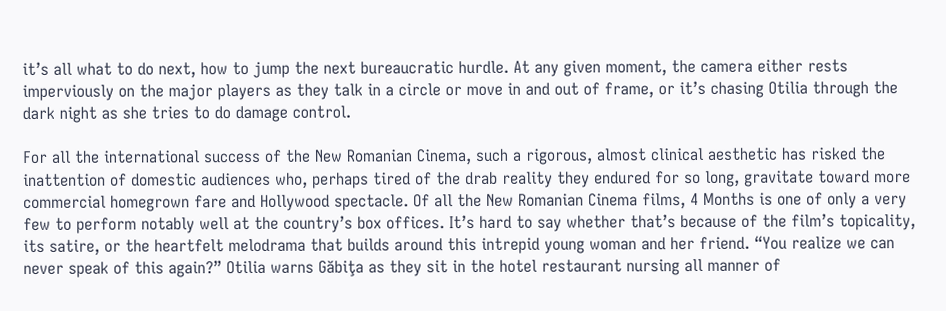it’s all what to do next, how to jump the next bureaucratic hurdle. At any given moment, the camera either rests imperviously on the major players as they talk in a circle or move in and out of frame, or it’s chasing Otilia through the dark night as she tries to do damage control.

For all the international success of the New Romanian Cinema, such a rigorous, almost clinical aesthetic has risked the inattention of domestic audiences who, perhaps tired of the drab reality they endured for so long, gravitate toward more commercial homegrown fare and Hollywood spectacle. Of all the New Romanian Cinema films, 4 Months is one of only a very few to perform notably well at the country’s box offices. It’s hard to say whether that’s because of the film’s topicality, its satire, or the heartfelt melodrama that builds around this intrepid young woman and her friend. “You realize we can never speak of this again?” Otilia warns Găbiţa as they sit in the hotel restaurant nursing all manner of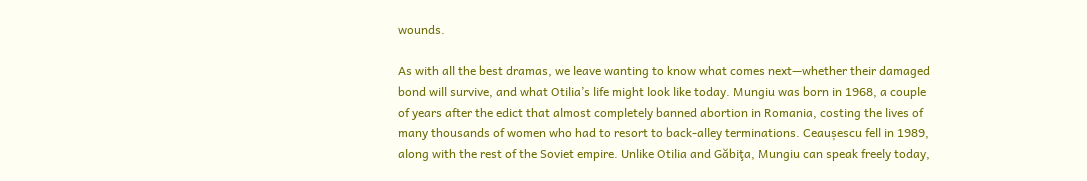wounds.

As with all the best dramas, we leave wanting to know what comes next—whether their damaged bond will survive, and what Otilia’s life might look like today. Mungiu was born in 1968, a couple of years after the edict that almost completely banned abortion in Romania, costing the lives of many thousands of women who had to resort to back-alley terminations. Ceaușescu fell in 1989, along with the rest of the Soviet empire. Unlike Otilia and Găbiţa, Mungiu can speak freely today,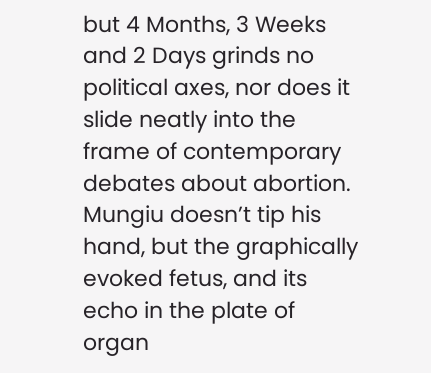but 4 Months, 3 Weeks and 2 Days grinds no political axes, nor does it slide neatly into the frame of contemporary debates about abortion. Mungiu doesn’t tip his hand, but the graphically evoked fetus, and its echo in the plate of organ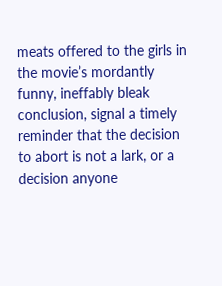meats offered to the girls in the movie’s mordantly funny, ineffably bleak conclusion, signal a timely reminder that the decision to abort is not a lark, or a decision anyone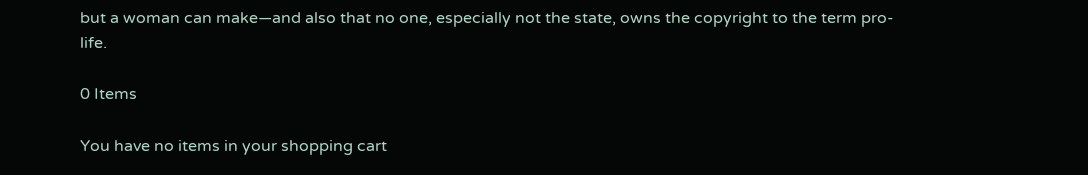but a woman can make—and also that no one, especially not the state, owns the copyright to the term pro-life.

0 Items

You have no items in your shopping cart